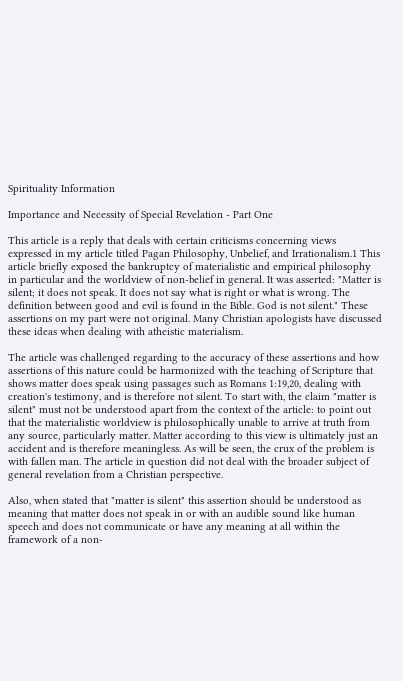Spirituality Information

Importance and Necessity of Special Revelation - Part One

This article is a reply that deals with certain criticisms concerning views expressed in my article titled Pagan Philosophy, Unbelief, and Irrationalism.1 This article briefly exposed the bankruptcy of materialistic and empirical philosophy in particular and the worldview of non-belief in general. It was asserted: "Matter is silent; it does not speak. It does not say what is right or what is wrong. The definition between good and evil is found in the Bible. God is not silent." These assertions on my part were not original. Many Christian apologists have discussed these ideas when dealing with atheistic materialism.

The article was challenged regarding to the accuracy of these assertions and how assertions of this nature could be harmonized with the teaching of Scripture that shows matter does speak using passages such as Romans 1:19,20, dealing with creation's testimony, and is therefore not silent. To start with, the claim "matter is silent" must not be understood apart from the context of the article: to point out that the materialistic worldview is philosophically unable to arrive at truth from any source, particularly matter. Matter according to this view is ultimately just an accident and is therefore meaningless. As will be seen, the crux of the problem is with fallen man. The article in question did not deal with the broader subject of general revelation from a Christian perspective.

Also, when stated that "matter is silent" this assertion should be understood as meaning that matter does not speak in or with an audible sound like human speech and does not communicate or have any meaning at all within the framework of a non-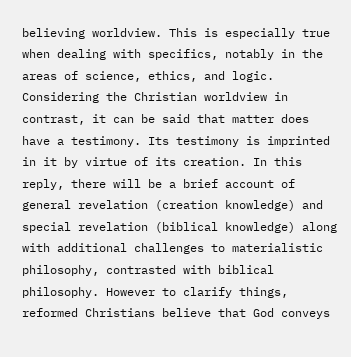believing worldview. This is especially true when dealing with specifics, notably in the areas of science, ethics, and logic. Considering the Christian worldview in contrast, it can be said that matter does have a testimony. Its testimony is imprinted in it by virtue of its creation. In this reply, there will be a brief account of general revelation (creation knowledge) and special revelation (biblical knowledge) along with additional challenges to materialistic philosophy, contrasted with biblical philosophy. However to clarify things, reformed Christians believe that God conveys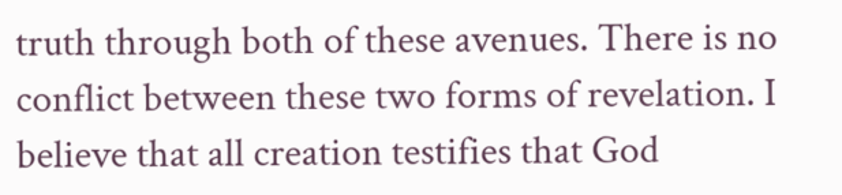truth through both of these avenues. There is no conflict between these two forms of revelation. I believe that all creation testifies that God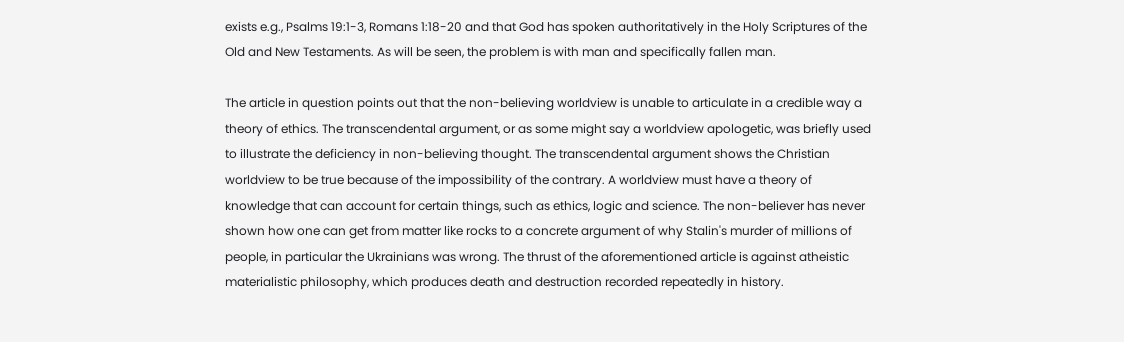exists e.g., Psalms 19:1-3, Romans 1:18-20 and that God has spoken authoritatively in the Holy Scriptures of the Old and New Testaments. As will be seen, the problem is with man and specifically fallen man.

The article in question points out that the non-believing worldview is unable to articulate in a credible way a theory of ethics. The transcendental argument, or as some might say a worldview apologetic, was briefly used to illustrate the deficiency in non-believing thought. The transcendental argument shows the Christian worldview to be true because of the impossibility of the contrary. A worldview must have a theory of knowledge that can account for certain things, such as ethics, logic and science. The non-believer has never shown how one can get from matter like rocks to a concrete argument of why Stalin's murder of millions of people, in particular the Ukrainians was wrong. The thrust of the aforementioned article is against atheistic materialistic philosophy, which produces death and destruction recorded repeatedly in history.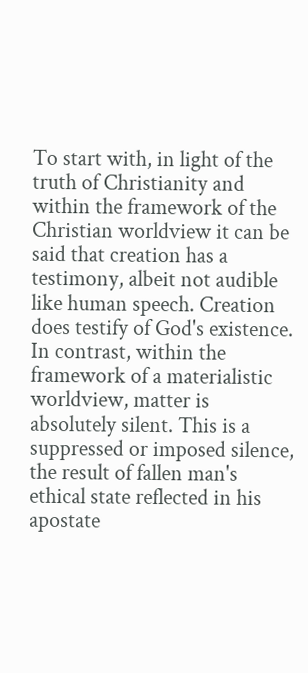To start with, in light of the truth of Christianity and within the framework of the Christian worldview it can be said that creation has a testimony, albeit not audible like human speech. Creation does testify of God's existence. In contrast, within the framework of a materialistic worldview, matter is absolutely silent. This is a suppressed or imposed silence, the result of fallen man's ethical state reflected in his apostate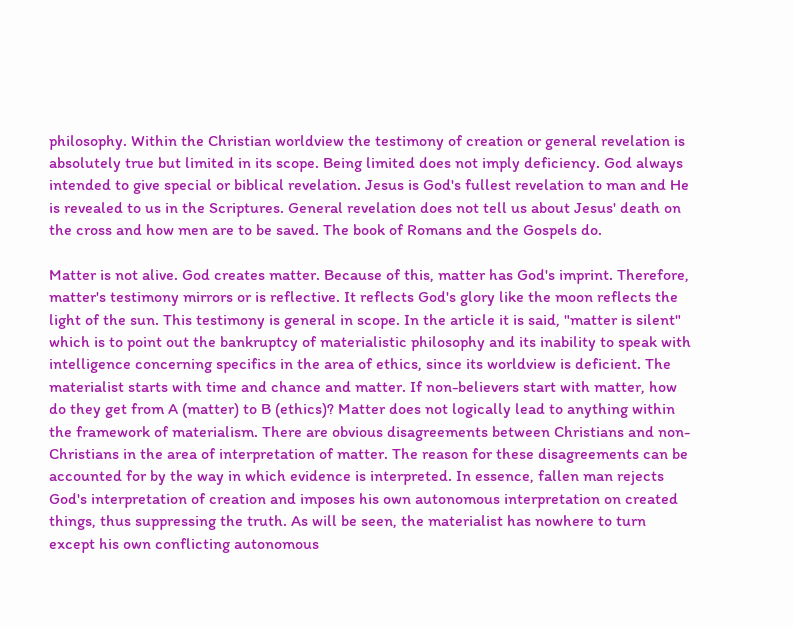philosophy. Within the Christian worldview the testimony of creation or general revelation is absolutely true but limited in its scope. Being limited does not imply deficiency. God always intended to give special or biblical revelation. Jesus is God's fullest revelation to man and He is revealed to us in the Scriptures. General revelation does not tell us about Jesus' death on the cross and how men are to be saved. The book of Romans and the Gospels do.

Matter is not alive. God creates matter. Because of this, matter has God's imprint. Therefore, matter's testimony mirrors or is reflective. It reflects God's glory like the moon reflects the light of the sun. This testimony is general in scope. In the article it is said, "matter is silent" which is to point out the bankruptcy of materialistic philosophy and its inability to speak with intelligence concerning specifics in the area of ethics, since its worldview is deficient. The materialist starts with time and chance and matter. If non-believers start with matter, how do they get from A (matter) to B (ethics)? Matter does not logically lead to anything within the framework of materialism. There are obvious disagreements between Christians and non-Christians in the area of interpretation of matter. The reason for these disagreements can be accounted for by the way in which evidence is interpreted. In essence, fallen man rejects God's interpretation of creation and imposes his own autonomous interpretation on created things, thus suppressing the truth. As will be seen, the materialist has nowhere to turn except his own conflicting autonomous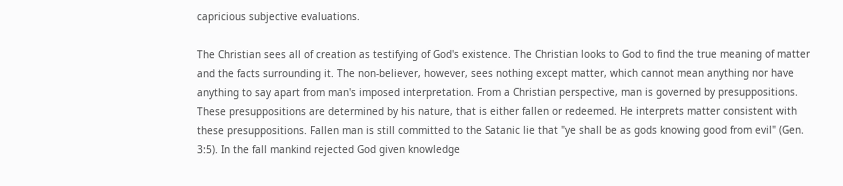capricious subjective evaluations.

The Christian sees all of creation as testifying of God's existence. The Christian looks to God to find the true meaning of matter and the facts surrounding it. The non-believer, however, sees nothing except matter, which cannot mean anything nor have anything to say apart from man's imposed interpretation. From a Christian perspective, man is governed by presuppositions. These presuppositions are determined by his nature, that is either fallen or redeemed. He interprets matter consistent with these presuppositions. Fallen man is still committed to the Satanic lie that "ye shall be as gods knowing good from evil" (Gen. 3:5). In the fall mankind rejected God given knowledge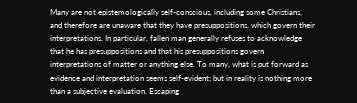Many are not epistemologically self-conscious, including some Christians, and therefore are unaware that they have presuppositions, which govern their interpretations. In particular, fallen man generally refuses to acknowledge that he has presuppositions and that his presuppositions govern interpretations of matter or anything else. To many, what is put forward as evidence and interpretation seems self-evident; but in reality is nothing more than a subjective evaluation. Escaping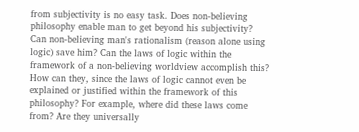from subjectivity is no easy task. Does non-believing philosophy enable man to get beyond his subjectivity? Can non-believing man's rationalism (reason alone using logic) save him? Can the laws of logic within the framework of a non-believing worldview accomplish this? How can they, since the laws of logic cannot even be explained or justified within the framework of this philosophy? For example, where did these laws come from? Are they universally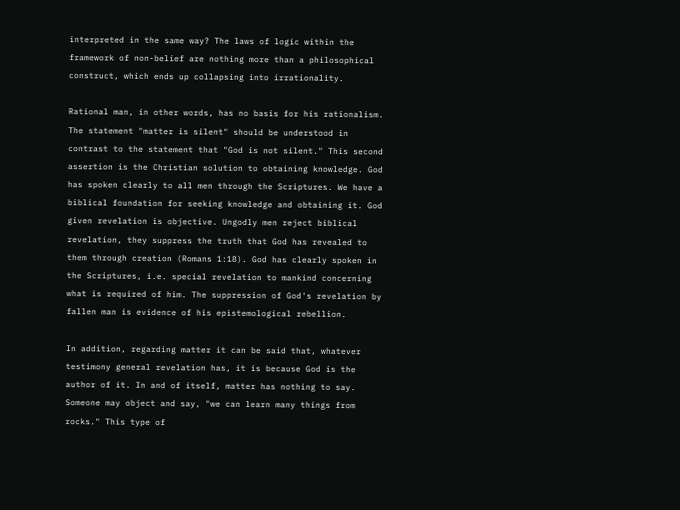interpreted in the same way? The laws of logic within the framework of non-belief are nothing more than a philosophical construct, which ends up collapsing into irrationality.

Rational man, in other words, has no basis for his rationalism. The statement "matter is silent" should be understood in contrast to the statement that "God is not silent." This second assertion is the Christian solution to obtaining knowledge. God has spoken clearly to all men through the Scriptures. We have a biblical foundation for seeking knowledge and obtaining it. God given revelation is objective. Ungodly men reject biblical revelation, they suppress the truth that God has revealed to them through creation (Romans 1:18). God has clearly spoken in the Scriptures, i.e. special revelation to mankind concerning what is required of him. The suppression of God's revelation by fallen man is evidence of his epistemological rebellion.

In addition, regarding matter it can be said that, whatever testimony general revelation has, it is because God is the author of it. In and of itself, matter has nothing to say. Someone may object and say, "we can learn many things from rocks." This type of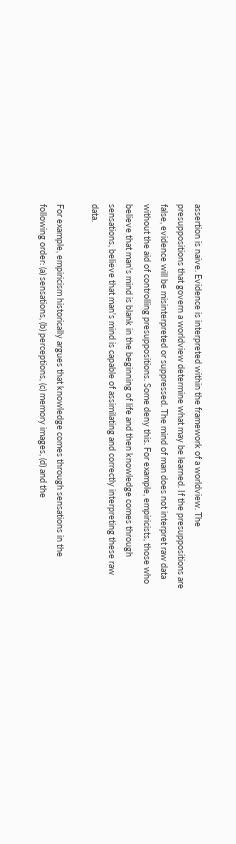assertion is naive. Evidence is interpreted within the framework of a worldview. The presuppositions that govern a worldview determine what may be learned. If the presuppositions are false, evidence will be misinterpreted or suppressed. The mind of man does not interpret raw data without the aid of controlling presuppositions. Some deny this. For example, empiricists, those who believe that man's mind is blank in the beginning of life and then knowledge comes through sensations, believe that man's mind is capable of assimilating and correctly interpreting these raw data.

For example, empiricism historically argues that knowledge comes through sensations in the following order: (a) sensations, (b) perceptions, (c) memory images, (d) and the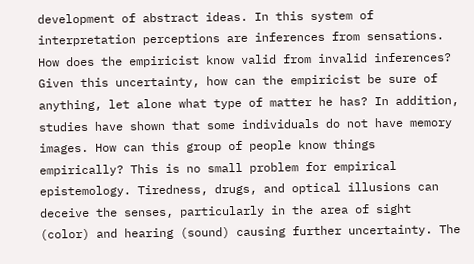development of abstract ideas. In this system of interpretation perceptions are inferences from sensations. How does the empiricist know valid from invalid inferences? Given this uncertainty, how can the empiricist be sure of anything, let alone what type of matter he has? In addition, studies have shown that some individuals do not have memory images. How can this group of people know things empirically? This is no small problem for empirical epistemology. Tiredness, drugs, and optical illusions can deceive the senses, particularly in the area of sight (color) and hearing (sound) causing further uncertainty. The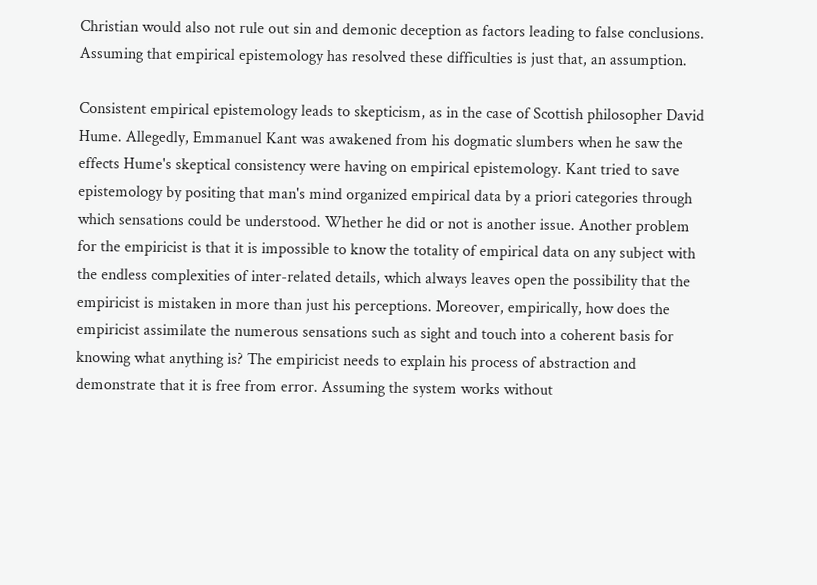Christian would also not rule out sin and demonic deception as factors leading to false conclusions. Assuming that empirical epistemology has resolved these difficulties is just that, an assumption.

Consistent empirical epistemology leads to skepticism, as in the case of Scottish philosopher David Hume. Allegedly, Emmanuel Kant was awakened from his dogmatic slumbers when he saw the effects Hume's skeptical consistency were having on empirical epistemology. Kant tried to save epistemology by positing that man's mind organized empirical data by a priori categories through which sensations could be understood. Whether he did or not is another issue. Another problem for the empiricist is that it is impossible to know the totality of empirical data on any subject with the endless complexities of inter-related details, which always leaves open the possibility that the empiricist is mistaken in more than just his perceptions. Moreover, empirically, how does the empiricist assimilate the numerous sensations such as sight and touch into a coherent basis for knowing what anything is? The empiricist needs to explain his process of abstraction and demonstrate that it is free from error. Assuming the system works without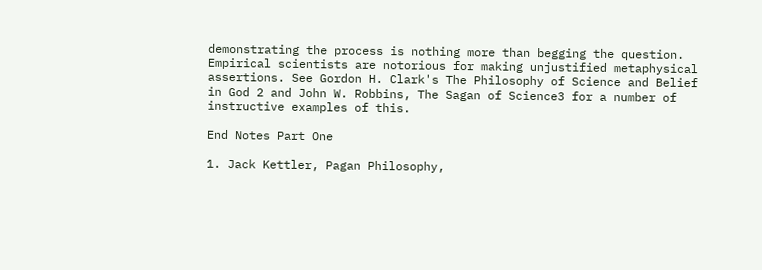demonstrating the process is nothing more than begging the question. Empirical scientists are notorious for making unjustified metaphysical assertions. See Gordon H. Clark's The Philosophy of Science and Belief in God 2 and John W. Robbins, The Sagan of Science3 for a number of instructive examples of this.

End Notes Part One

1. Jack Kettler, Pagan Philosophy,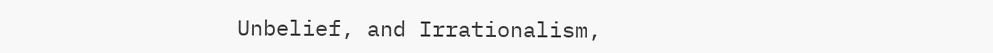Unbelief, and Irrationalism,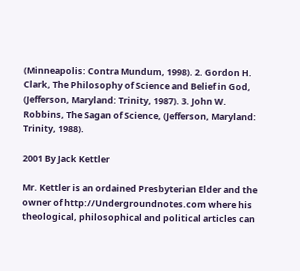(Minneapolis: Contra Mundum, 1998). 2. Gordon H. Clark, The Philosophy of Science and Belief in God, (Jefferson, Maryland: Trinity, 1987). 3. John W. Robbins, The Sagan of Science, (Jefferson, Maryland: Trinity, 1988).

2001 By Jack Kettler

Mr. Kettler is an ordained Presbyterian Elder and the owner of http://Undergroundnotes.com where his theological, philosophical and political articles can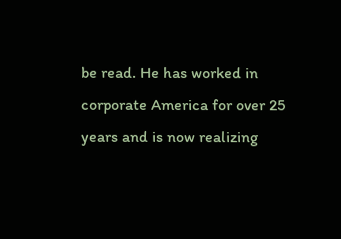be read. He has worked in corporate America for over 25 years and is now realizing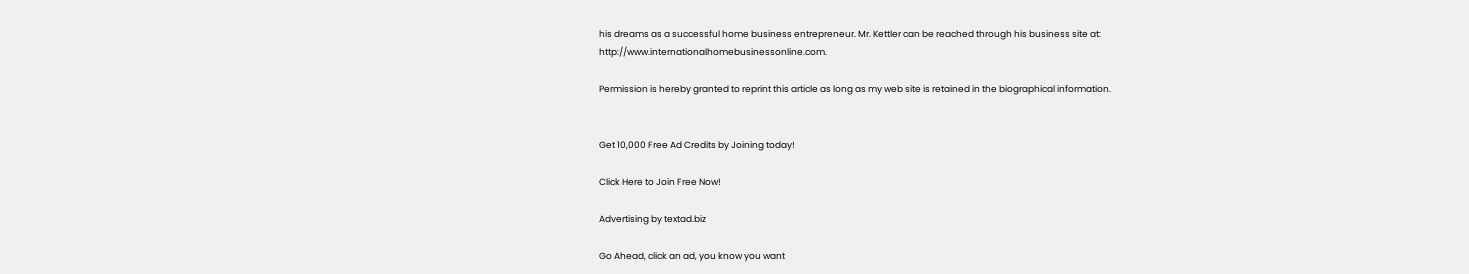his dreams as a successful home business entrepreneur. Mr. Kettler can be reached through his business site at: http://www.internationalhomebusinessonline.com.

Permission is hereby granted to reprint this article as long as my web site is retained in the biographical information.


Get 10,000 Free Ad Credits by Joining today!

Click Here to Join Free Now!

Advertising by textad.biz

Go Ahead, click an ad, you know you want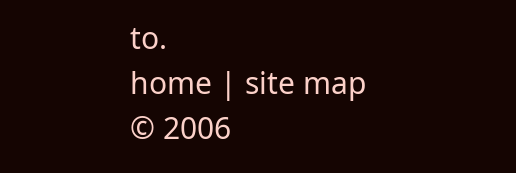to.
home | site map
© 2006